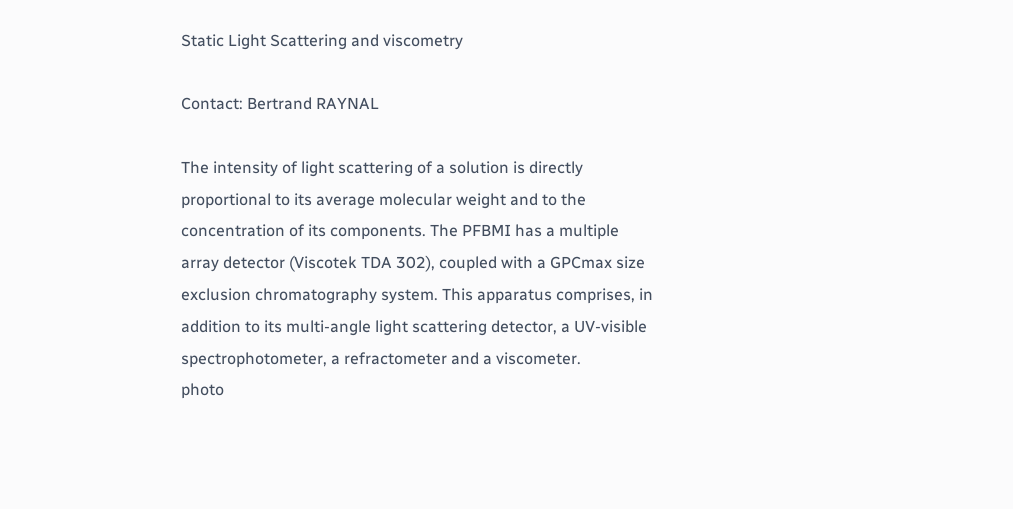Static Light Scattering and viscometry

Contact: Bertrand RAYNAL

The intensity of light scattering of a solution is directly proportional to its average molecular weight and to the concentration of its components. The PFBMI has a multiple array detector (Viscotek TDA 302), coupled with a GPCmax size exclusion chromatography system. This apparatus comprises, in addition to its multi-angle light scattering detector, a UV-visible spectrophotometer, a refractometer and a viscometer.
photo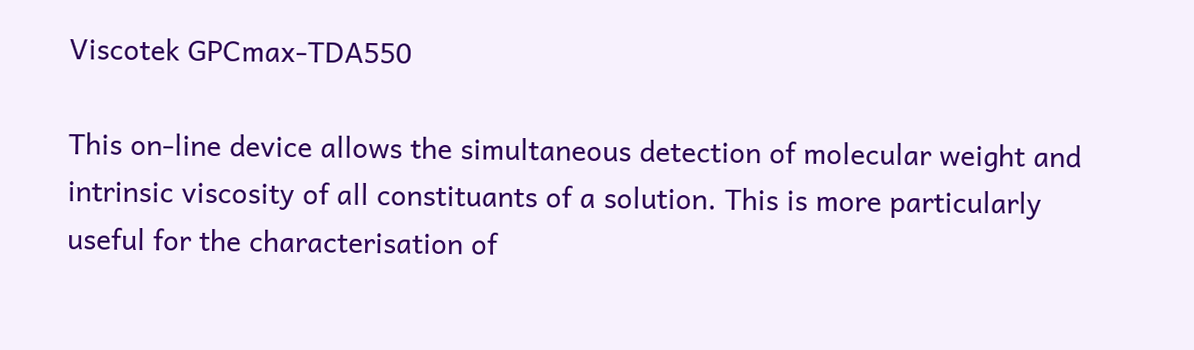Viscotek GPCmax-TDA550

This on-line device allows the simultaneous detection of molecular weight and intrinsic viscosity of all constituants of a solution. This is more particularly useful for the characterisation of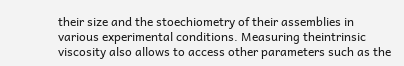their size and the stoechiometry of their assemblies in various experimental conditions. Measuring theintrinsic viscosity also allows to access other parameters such as the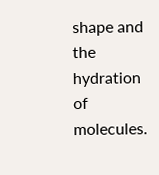shape and the hydration of molecules.